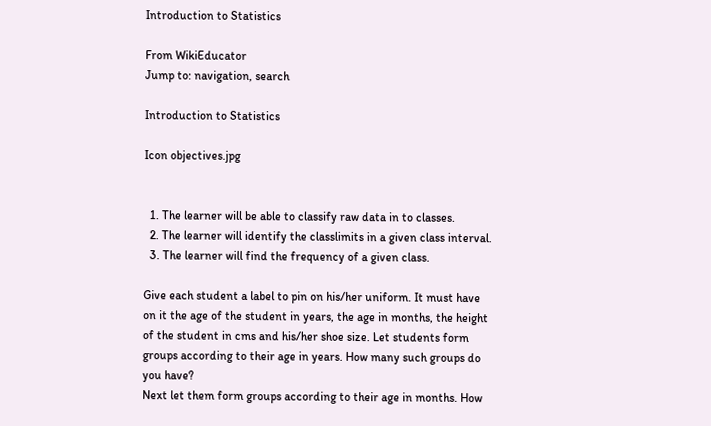Introduction to Statistics

From WikiEducator
Jump to: navigation, search

Introduction to Statistics

Icon objectives.jpg


  1. The learner will be able to classify raw data in to classes.
  2. The learner will identify the classlimits in a given class interval.
  3. The learner will find the frequency of a given class.

Give each student a label to pin on his/her uniform. It must have on it the age of the student in years, the age in months, the height of the student in cms and his/her shoe size. Let students form groups according to their age in years. How many such groups do you have?
Next let them form groups according to their age in months. How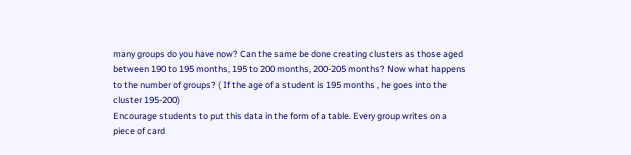many groups do you have now? Can the same be done creating clusters as those aged between 190 to 195 months, 195 to 200 months, 200-205 months? Now what happens to the number of groups? ( If the age of a student is 195 months , he goes into the cluster 195-200)
Encourage students to put this data in the form of a table. Every group writes on a piece of card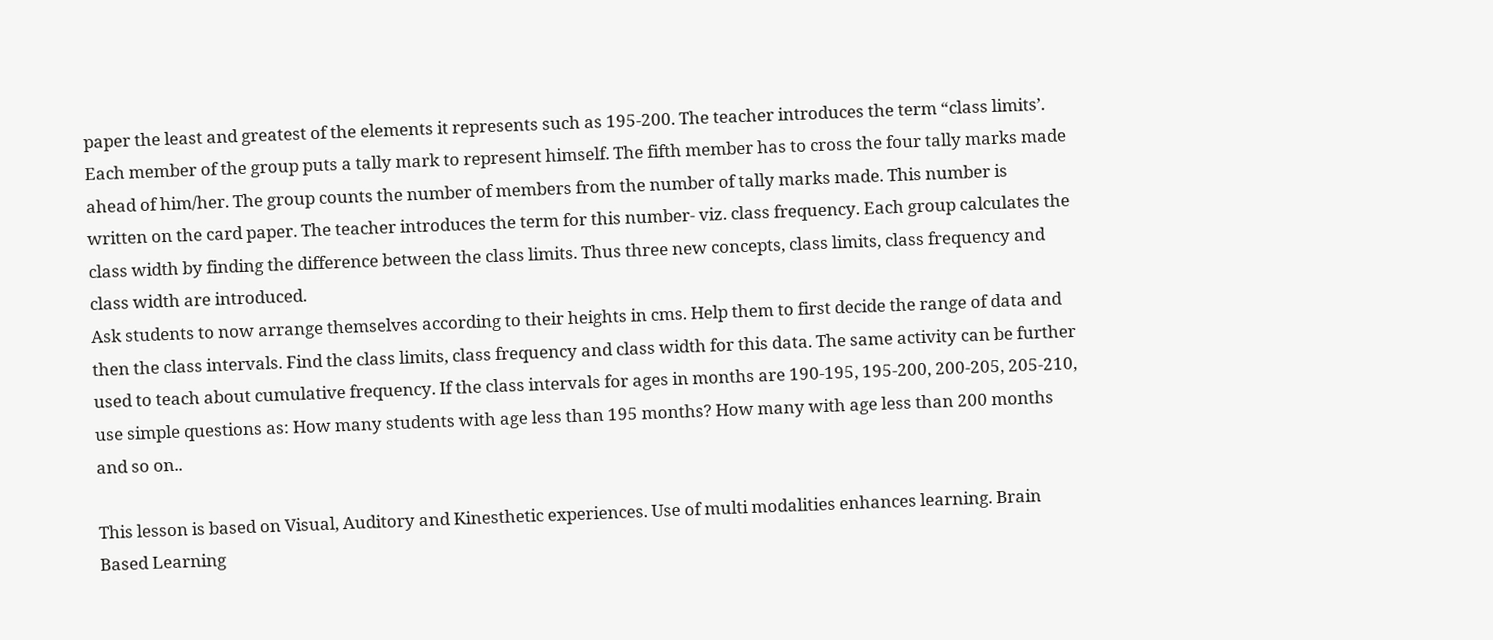paper the least and greatest of the elements it represents such as 195-200. The teacher introduces the term “class limits’. Each member of the group puts a tally mark to represent himself. The fifth member has to cross the four tally marks made ahead of him/her. The group counts the number of members from the number of tally marks made. This number is written on the card paper. The teacher introduces the term for this number- viz. class frequency. Each group calculates the class width by finding the difference between the class limits. Thus three new concepts, class limits, class frequency and class width are introduced.
Ask students to now arrange themselves according to their heights in cms. Help them to first decide the range of data and then the class intervals. Find the class limits, class frequency and class width for this data. The same activity can be further used to teach about cumulative frequency. If the class intervals for ages in months are 190-195, 195-200, 200-205, 205-210, use simple questions as: How many students with age less than 195 months? How many with age less than 200 months and so on..

This lesson is based on Visual, Auditory and Kinesthetic experiences. Use of multi modalities enhances learning. Brain Based Learning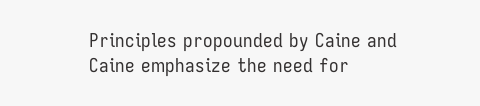Principles propounded by Caine and Caine emphasize the need for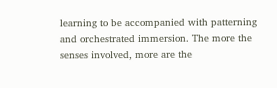learning to be accompanied with patterning and orchestrated immersion. The more the senses involved, more are the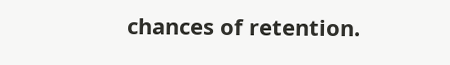chances of retention.